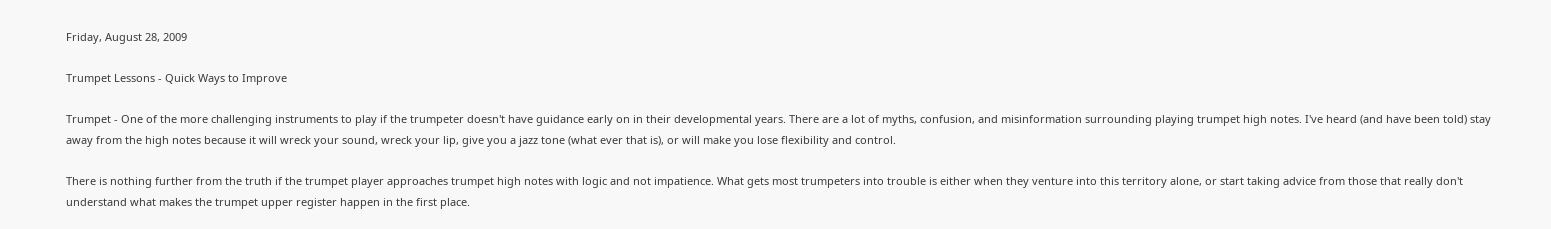Friday, August 28, 2009

Trumpet Lessons - Quick Ways to Improve

Trumpet - One of the more challenging instruments to play if the trumpeter doesn't have guidance early on in their developmental years. There are a lot of myths, confusion, and misinformation surrounding playing trumpet high notes. I've heard (and have been told) stay away from the high notes because it will wreck your sound, wreck your lip, give you a jazz tone (what ever that is), or will make you lose flexibility and control.

There is nothing further from the truth if the trumpet player approaches trumpet high notes with logic and not impatience. What gets most trumpeters into trouble is either when they venture into this territory alone, or start taking advice from those that really don't understand what makes the trumpet upper register happen in the first place.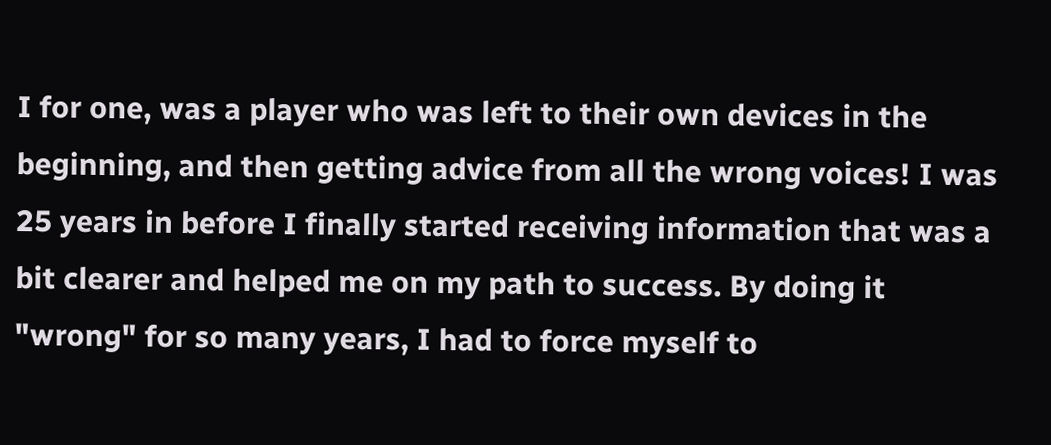I for one, was a player who was left to their own devices in the beginning, and then getting advice from all the wrong voices! I was 25 years in before I finally started receiving information that was a bit clearer and helped me on my path to success. By doing it "wrong" for so many years, I had to force myself to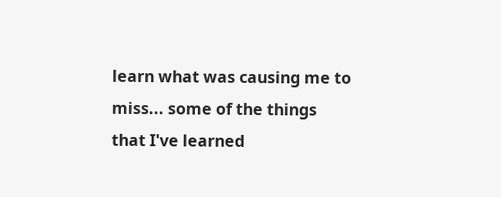learn what was causing me to miss... some of the things that I've learned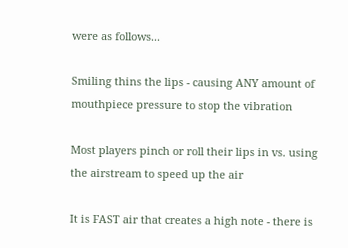were as follows...

Smiling thins the lips - causing ANY amount of mouthpiece pressure to stop the vibration

Most players pinch or roll their lips in vs. using the airstream to speed up the air

It is FAST air that creates a high note - there is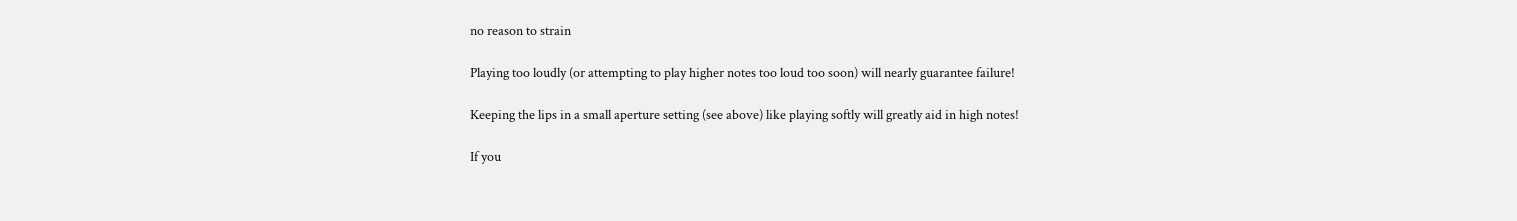no reason to strain

Playing too loudly (or attempting to play higher notes too loud too soon) will nearly guarantee failure!

Keeping the lips in a small aperture setting (see above) like playing softly will greatly aid in high notes!

If you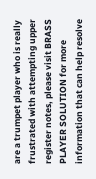are a trumpet player who is really frustrated with attempting upper register notes, please visit BRASS PLAYER SOLUTION for more information that can help resolve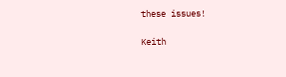these issues!

Keith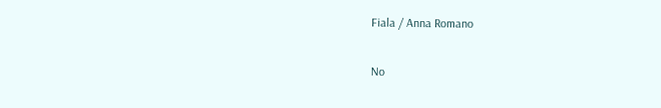Fiala / Anna Romano

No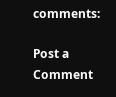comments:

Post a Comment